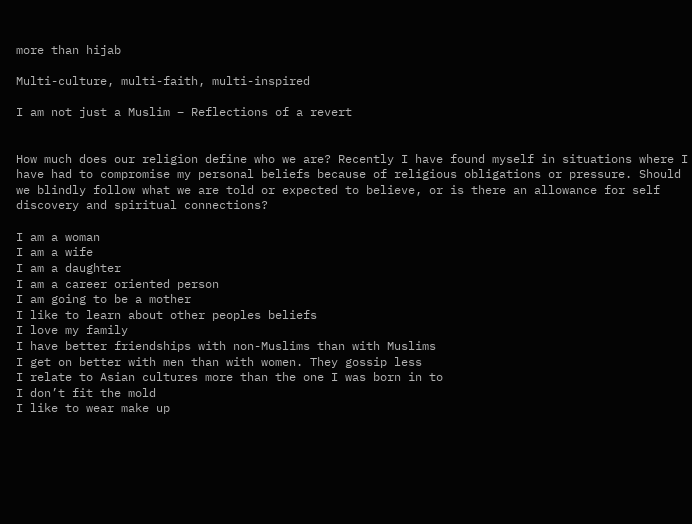more than hijab

Multi-culture, multi-faith, multi-inspired

I am not just a Muslim – Reflections of a revert


How much does our religion define who we are? Recently I have found myself in situations where I have had to compromise my personal beliefs because of religious obligations or pressure. Should we blindly follow what we are told or expected to believe, or is there an allowance for self discovery and spiritual connections?

I am a woman
I am a wife
I am a daughter
I am a career oriented person
I am going to be a mother
I like to learn about other peoples beliefs
I love my family
I have better friendships with non-Muslims than with Muslims
I get on better with men than with women. They gossip less
I relate to Asian cultures more than the one I was born in to
I don’t fit the mold
I like to wear make up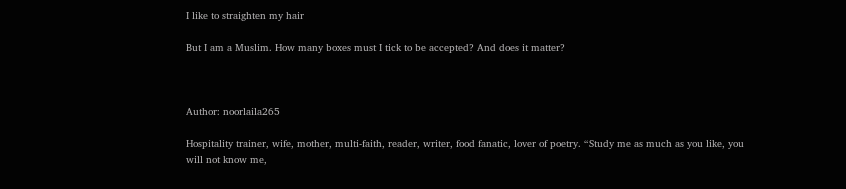I like to straighten my hair

But I am a Muslim. How many boxes must I tick to be accepted? And does it matter?



Author: noorlaila265

Hospitality trainer, wife, mother, multi-faith, reader, writer, food fanatic, lover of poetry. “Study me as much as you like, you will not know me,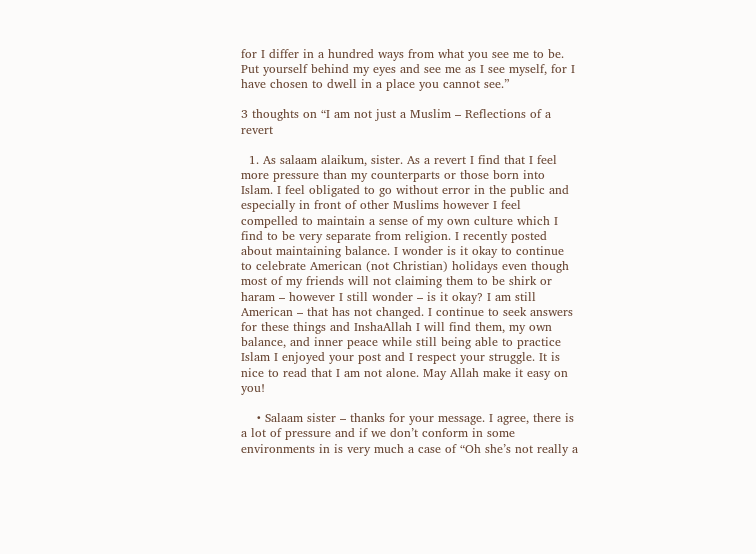for I differ in a hundred ways from what you see me to be. Put yourself behind my eyes and see me as I see myself, for I have chosen to dwell in a place you cannot see.”

3 thoughts on “I am not just a Muslim – Reflections of a revert

  1. As salaam alaikum, sister. As a revert I find that I feel more pressure than my counterparts or those born into Islam. I feel obligated to go without error in the public and especially in front of other Muslims however I feel compelled to maintain a sense of my own culture which I find to be very separate from religion. I recently posted about maintaining balance. I wonder is it okay to continue to celebrate American (not Christian) holidays even though most of my friends will not claiming them to be shirk or haram – however I still wonder – is it okay? I am still American – that has not changed. I continue to seek answers for these things and InshaAllah I will find them, my own balance, and inner peace while still being able to practice Islam I enjoyed your post and I respect your struggle. It is nice to read that I am not alone. May Allah make it easy on you!

    • Salaam sister – thanks for your message. I agree, there is a lot of pressure and if we don’t conform in some environments in is very much a case of “Oh she’s not really a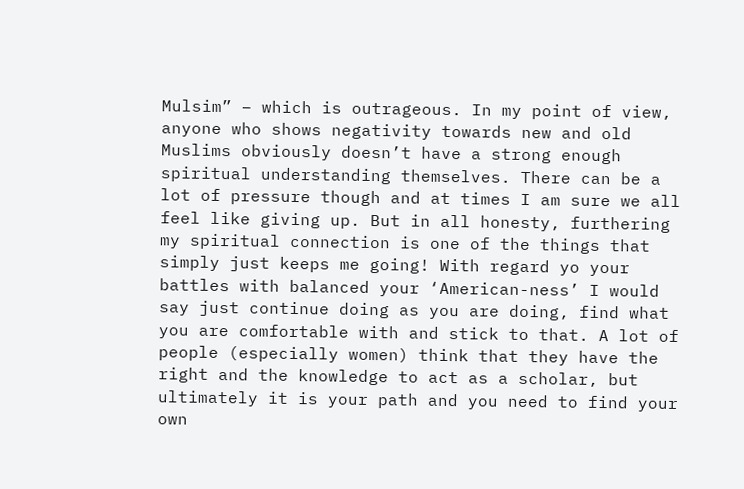Mulsim” – which is outrageous. In my point of view, anyone who shows negativity towards new and old Muslims obviously doesn’t have a strong enough spiritual understanding themselves. There can be a lot of pressure though and at times I am sure we all feel like giving up. But in all honesty, furthering my spiritual connection is one of the things that simply just keeps me going! With regard yo your battles with balanced your ‘American-ness’ I would say just continue doing as you are doing, find what you are comfortable with and stick to that. A lot of people (especially women) think that they have the right and the knowledge to act as a scholar, but ultimately it is your path and you need to find your own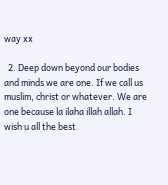way xx

  2. Deep down beyond our bodies and minds we are one. If we call us muslim, christ or whatever. We are one because la ilaha illah allah. I wish u all the best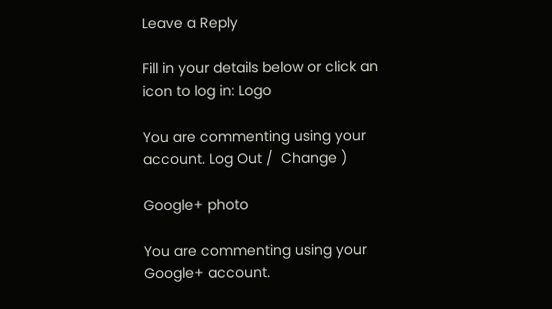Leave a Reply

Fill in your details below or click an icon to log in: Logo

You are commenting using your account. Log Out /  Change )

Google+ photo

You are commenting using your Google+ account.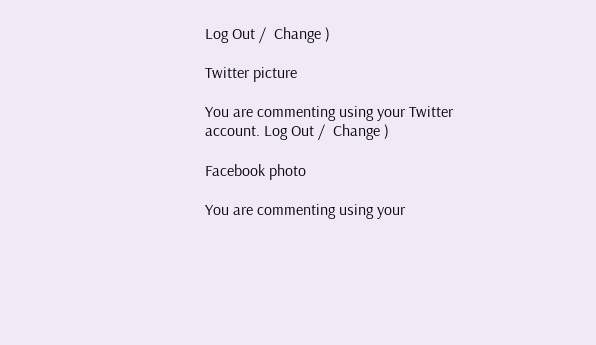Log Out /  Change )

Twitter picture

You are commenting using your Twitter account. Log Out /  Change )

Facebook photo

You are commenting using your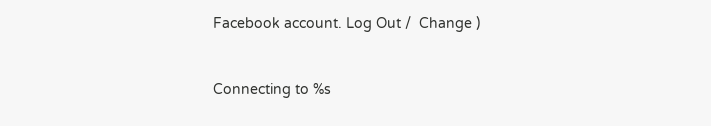Facebook account. Log Out /  Change )


Connecting to %s